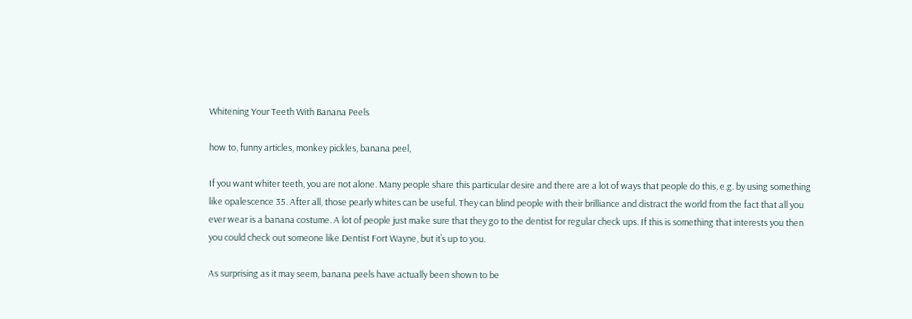Whitening Your Teeth With Banana Peels

how to, funny articles, monkey pickles, banana peel,

If you want whiter teeth, you are not alone. Many people share this particular desire and there are a lot of ways that people do this, e.g. by using something like opalescence 35. After all, those pearly whites can be useful. They can blind people with their brilliance and distract the world from the fact that all you ever wear is a banana costume. A lot of people just make sure that they go to the dentist for regular check ups. If this is something that interests you then you could check out someone like Dentist Fort Wayne, but it’s up to you.

As surprising as it may seem, banana peels have actually been shown to be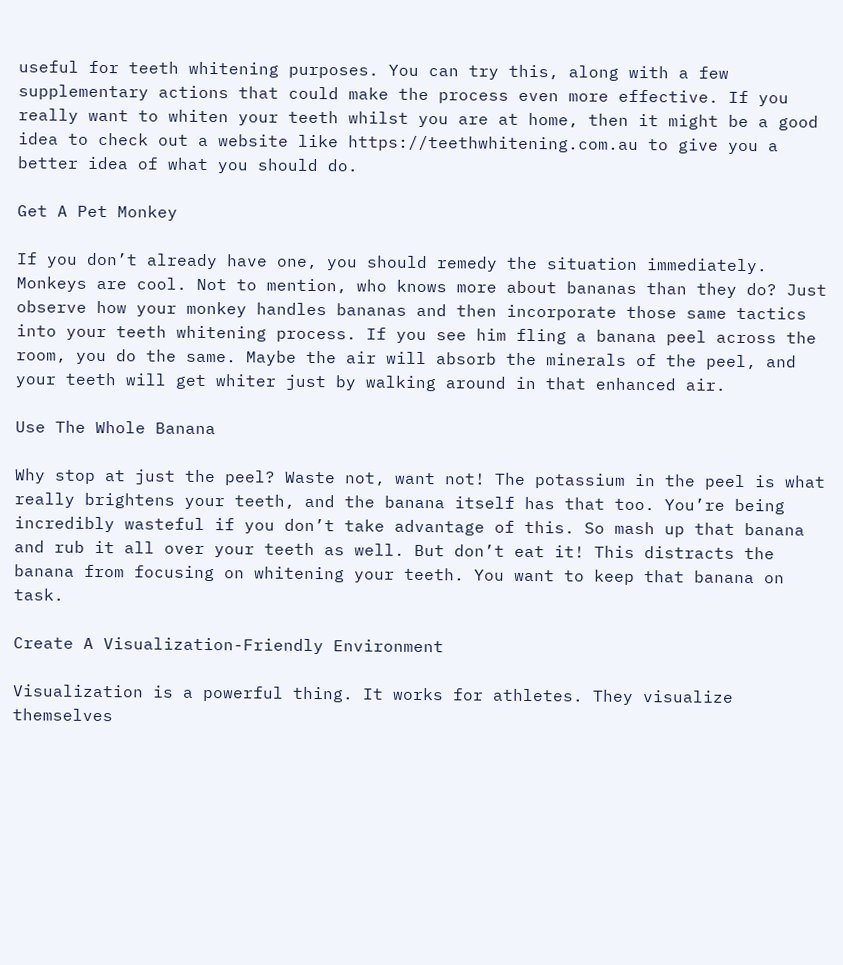useful for teeth whitening purposes. You can try this, along with a few supplementary actions that could make the process even more effective. If you really want to whiten your teeth whilst you are at home, then it might be a good idea to check out a website like https://teethwhitening.com.au to give you a better idea of what you should do.

Get A Pet Monkey

If you don’t already have one, you should remedy the situation immediately. Monkeys are cool. Not to mention, who knows more about bananas than they do? Just observe how your monkey handles bananas and then incorporate those same tactics into your teeth whitening process. If you see him fling a banana peel across the room, you do the same. Maybe the air will absorb the minerals of the peel, and your teeth will get whiter just by walking around in that enhanced air.

Use The Whole Banana

Why stop at just the peel? Waste not, want not! The potassium in the peel is what really brightens your teeth, and the banana itself has that too. You’re being incredibly wasteful if you don’t take advantage of this. So mash up that banana and rub it all over your teeth as well. But don’t eat it! This distracts the banana from focusing on whitening your teeth. You want to keep that banana on task.

Create A Visualization-Friendly Environment

Visualization is a powerful thing. It works for athletes. They visualize themselves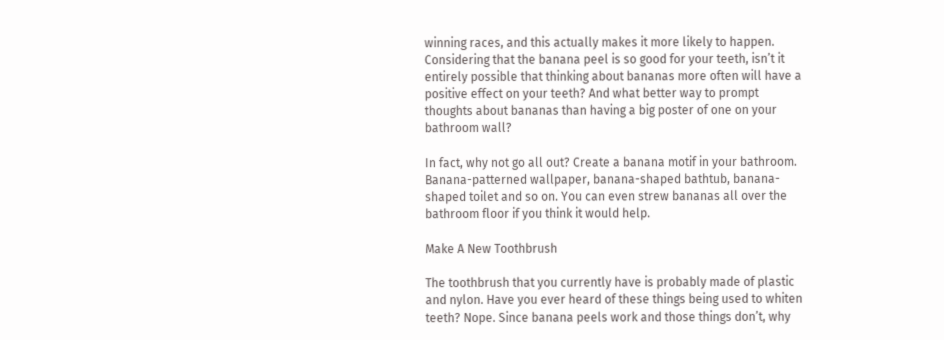winning races, and this actually makes it more likely to happen. Considering that the banana peel is so good for your teeth, isn’t it entirely possible that thinking about bananas more often will have a positive effect on your teeth? And what better way to prompt thoughts about bananas than having a big poster of one on your bathroom wall?

In fact, why not go all out? Create a banana motif in your bathroom. Banana-patterned wallpaper, banana-shaped bathtub, banana-shaped toilet and so on. You can even strew bananas all over the bathroom floor if you think it would help.

Make A New Toothbrush

The toothbrush that you currently have is probably made of plastic and nylon. Have you ever heard of these things being used to whiten teeth? Nope. Since banana peels work and those things don’t, why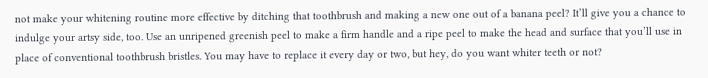not make your whitening routine more effective by ditching that toothbrush and making a new one out of a banana peel? It’ll give you a chance to indulge your artsy side, too. Use an unripened greenish peel to make a firm handle and a ripe peel to make the head and surface that you’ll use in place of conventional toothbrush bristles. You may have to replace it every day or two, but hey, do you want whiter teeth or not?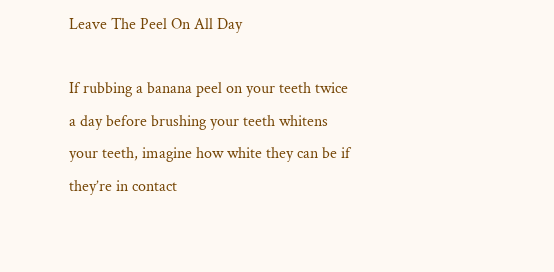Leave The Peel On All Day

If rubbing a banana peel on your teeth twice a day before brushing your teeth whitens your teeth, imagine how white they can be if they’re in contact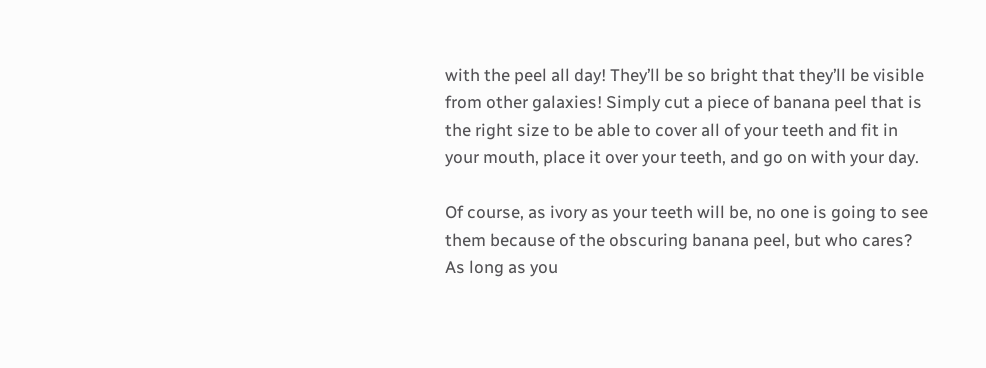with the peel all day! They’ll be so bright that they’ll be visible from other galaxies! Simply cut a piece of banana peel that is the right size to be able to cover all of your teeth and fit in your mouth, place it over your teeth, and go on with your day.

Of course, as ivory as your teeth will be, no one is going to see them because of the obscuring banana peel, but who cares? As long as you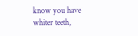know you have whiter teeth,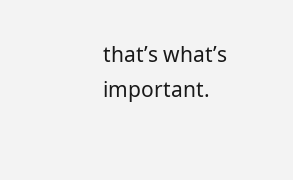that’s what’s important.